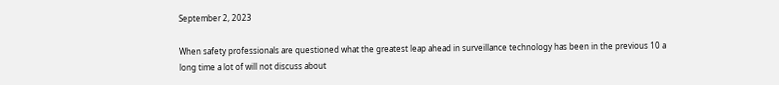September 2, 2023

When safety professionals are questioned what the greatest leap ahead in surveillance technology has been in the previous 10 a long time a lot of will not discuss about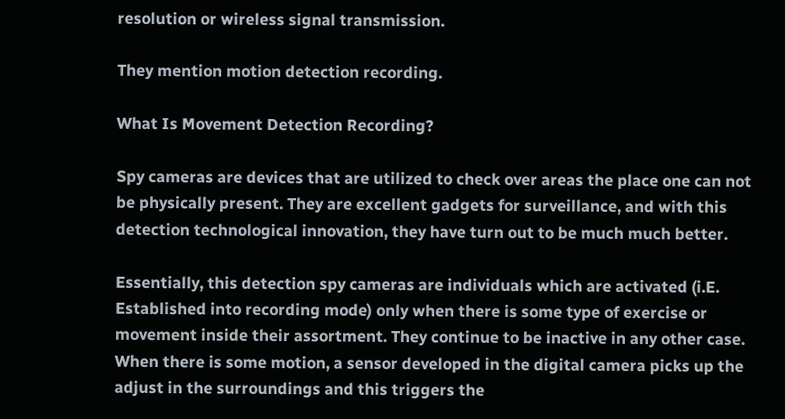resolution or wireless signal transmission.

They mention motion detection recording.

What Is Movement Detection Recording?

Spy cameras are devices that are utilized to check over areas the place one can not be physically present. They are excellent gadgets for surveillance, and with this detection technological innovation, they have turn out to be much much better.

Essentially, this detection spy cameras are individuals which are activated (i.E. Established into recording mode) only when there is some type of exercise or movement inside their assortment. They continue to be inactive in any other case. When there is some motion, a sensor developed in the digital camera picks up the adjust in the surroundings and this triggers the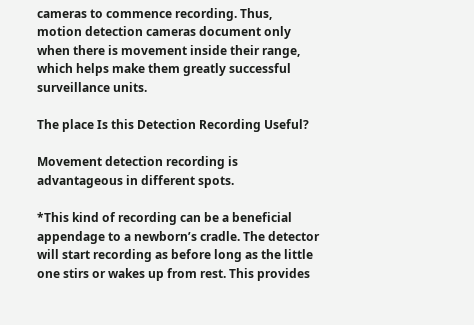cameras to commence recording. Thus, motion detection cameras document only when there is movement inside their range, which helps make them greatly successful surveillance units.

The place Is this Detection Recording Useful?

Movement detection recording is advantageous in different spots.

*This kind of recording can be a beneficial appendage to a newborn’s cradle. The detector will start recording as before long as the little one stirs or wakes up from rest. This provides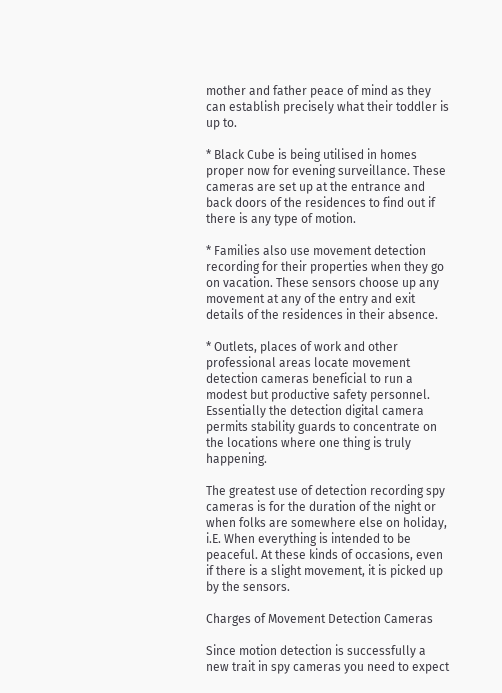mother and father peace of mind as they can establish precisely what their toddler is up to.

* Black Cube is being utilised in homes proper now for evening surveillance. These cameras are set up at the entrance and back doors of the residences to find out if there is any type of motion.

* Families also use movement detection recording for their properties when they go on vacation. These sensors choose up any movement at any of the entry and exit details of the residences in their absence.

* Outlets, places of work and other professional areas locate movement detection cameras beneficial to run a modest but productive safety personnel. Essentially the detection digital camera permits stability guards to concentrate on the locations where one thing is truly happening.

The greatest use of detection recording spy cameras is for the duration of the night or when folks are somewhere else on holiday, i.E. When everything is intended to be peaceful. At these kinds of occasions, even if there is a slight movement, it is picked up by the sensors.

Charges of Movement Detection Cameras

Since motion detection is successfully a new trait in spy cameras you need to expect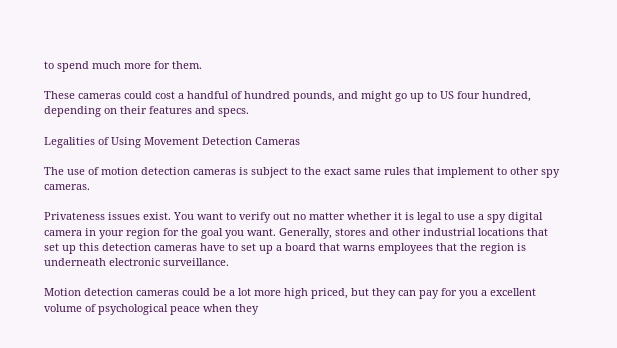to spend much more for them.

These cameras could cost a handful of hundred pounds, and might go up to US four hundred, depending on their features and specs.

Legalities of Using Movement Detection Cameras

The use of motion detection cameras is subject to the exact same rules that implement to other spy cameras.

Privateness issues exist. You want to verify out no matter whether it is legal to use a spy digital camera in your region for the goal you want. Generally, stores and other industrial locations that set up this detection cameras have to set up a board that warns employees that the region is underneath electronic surveillance.

Motion detection cameras could be a lot more high priced, but they can pay for you a excellent volume of psychological peace when they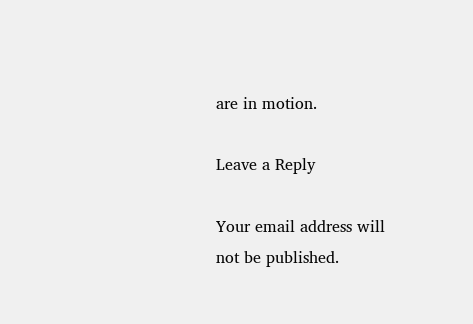are in motion.

Leave a Reply

Your email address will not be published.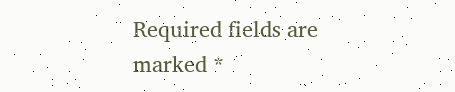Required fields are marked *